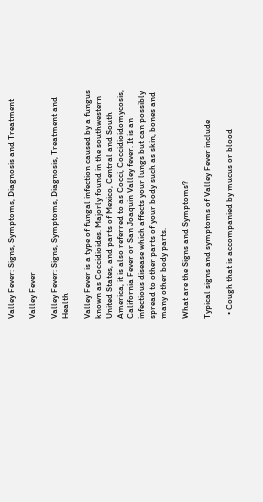Valley Fever: Signs, Symptoms, Diagnosis and Treatment

Valley Fever

Valley Fever: Signs, Symptoms, Diagnosis, Treatment and Health

Valley Fever is a type of fungal infection caused by a fungus known as Coccidioides. Majorly found in the southwestern United States, and parts of Mexico, Central and South America, it is also referred to as Cocci, Coccidioidomycosis, California Fever or San Joaquin Valley fever. It is an infectious disease which affects your lungs but can possibly spread to other parts of your body such as skin, bones and many other body parts.

What are the Signs and Symptoms?

Typical signs and symptoms of Valley Fever include

  • Cough that is accompanied by mucus or blood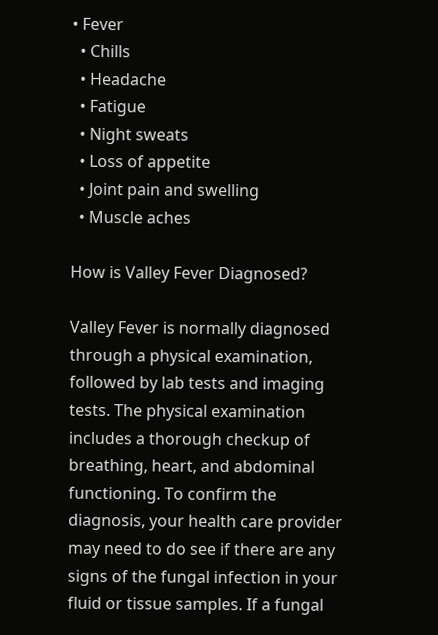• Fever
  • Chills
  • Headache
  • Fatigue
  • Night sweats
  • Loss of appetite
  • Joint pain and swelling
  • Muscle aches

How is Valley Fever Diagnosed?

Valley Fever is normally diagnosed through a physical examination, followed by lab tests and imaging tests. The physical examination includes a thorough checkup of breathing, heart, and abdominal functioning. To confirm the diagnosis, your health care provider may need to do see if there are any signs of the fungal infection in your fluid or tissue samples. If a fungal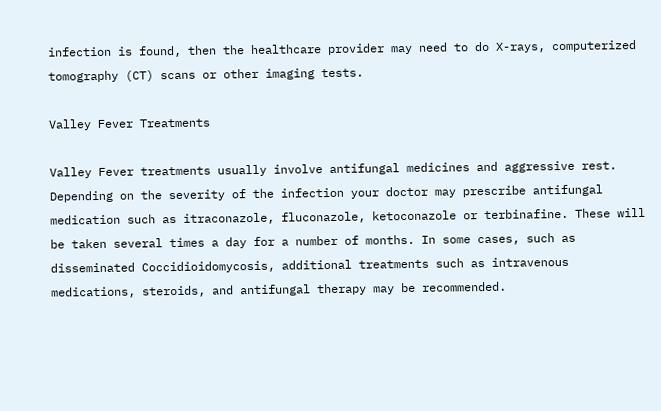infection is found, then the healthcare provider may need to do X-rays, computerized tomography (CT) scans or other imaging tests.

Valley Fever Treatments

Valley Fever treatments usually involve antifungal medicines and aggressive rest. Depending on the severity of the infection your doctor may prescribe antifungal medication such as itraconazole, fluconazole, ketoconazole or terbinafine. These will be taken several times a day for a number of months. In some cases, such as disseminated Coccidioidomycosis, additional treatments such as intravenous medications, steroids, and antifungal therapy may be recommended.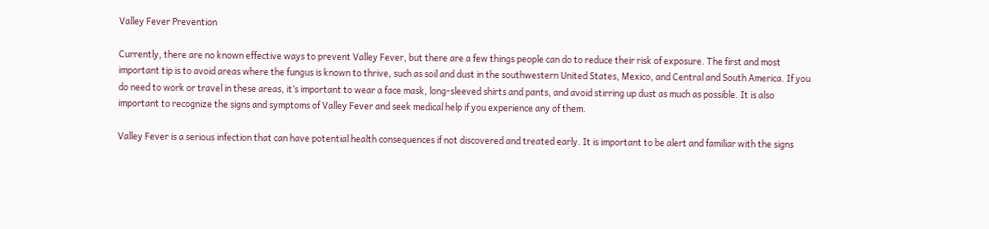Valley Fever Prevention

Currently, there are no known effective ways to prevent Valley Fever, but there are a few things people can do to reduce their risk of exposure. The first and most important tip is to avoid areas where the fungus is known to thrive, such as soil and dust in the southwestern United States, Mexico, and Central and South America. If you do need to work or travel in these areas, it’s important to wear a face mask, long-sleeved shirts and pants, and avoid stirring up dust as much as possible. It is also important to recognize the signs and symptoms of Valley Fever and seek medical help if you experience any of them.

Valley Fever is a serious infection that can have potential health consequences if not discovered and treated early. It is important to be alert and familiar with the signs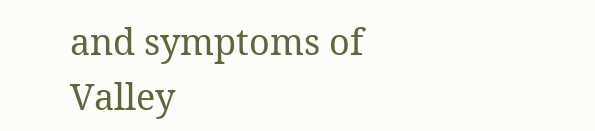and symptoms of Valley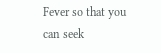Fever so that you can seek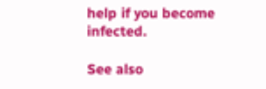help if you become infected.

See also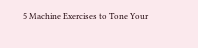5 Machine Exercises to Tone Your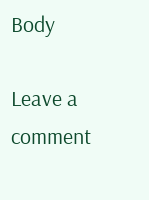Body

Leave a comment